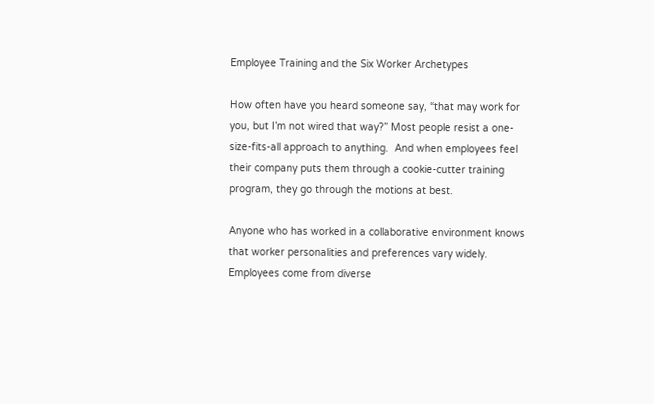Employee Training and the Six Worker Archetypes

How often have you heard someone say, “that may work for you, but I’m not wired that way?” Most people resist a one-size-fits-all approach to anything.  And when employees feel their company puts them through a cookie-cutter training program, they go through the motions at best.

Anyone who has worked in a collaborative environment knows that worker personalities and preferences vary widely. Employees come from diverse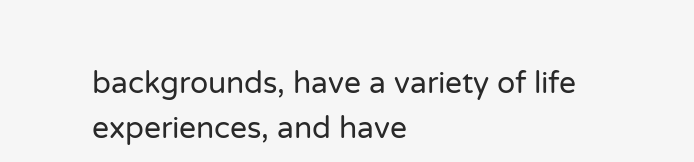backgrounds, have a variety of life experiences, and have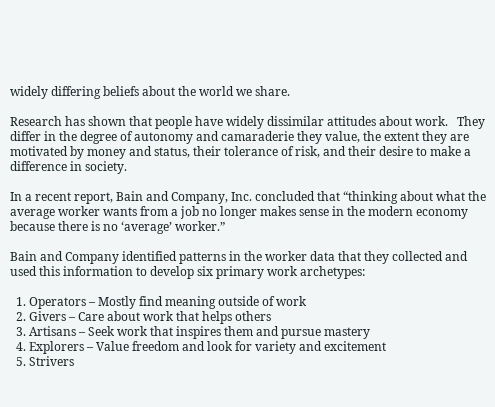widely differing beliefs about the world we share.

Research has shown that people have widely dissimilar attitudes about work.   They differ in the degree of autonomy and camaraderie they value, the extent they are motivated by money and status, their tolerance of risk, and their desire to make a difference in society.

In a recent report, Bain and Company, Inc. concluded that “thinking about what the average worker wants from a job no longer makes sense in the modern economy because there is no ‘average’ worker.”

Bain and Company identified patterns in the worker data that they collected and used this information to develop six primary work archetypes:

  1. Operators – Mostly find meaning outside of work
  2. Givers – Care about work that helps others
  3. Artisans – Seek work that inspires them and pursue mastery
  4. Explorers – Value freedom and look for variety and excitement
  5. Strivers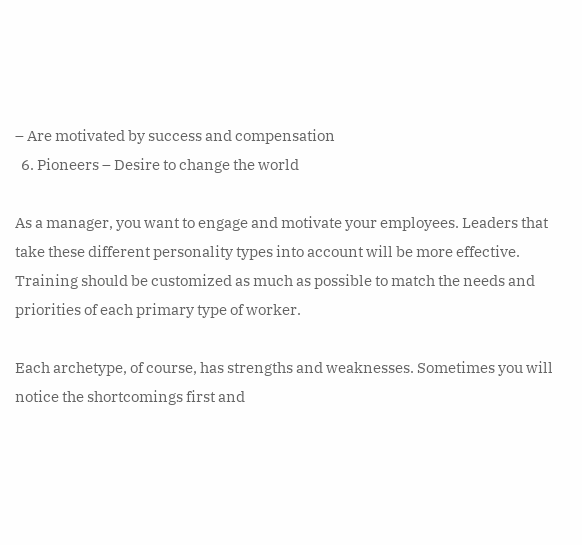– Are motivated by success and compensation
  6. Pioneers – Desire to change the world

As a manager, you want to engage and motivate your employees. Leaders that take these different personality types into account will be more effective. Training should be customized as much as possible to match the needs and priorities of each primary type of worker.

Each archetype, of course, has strengths and weaknesses. Sometimes you will notice the shortcomings first and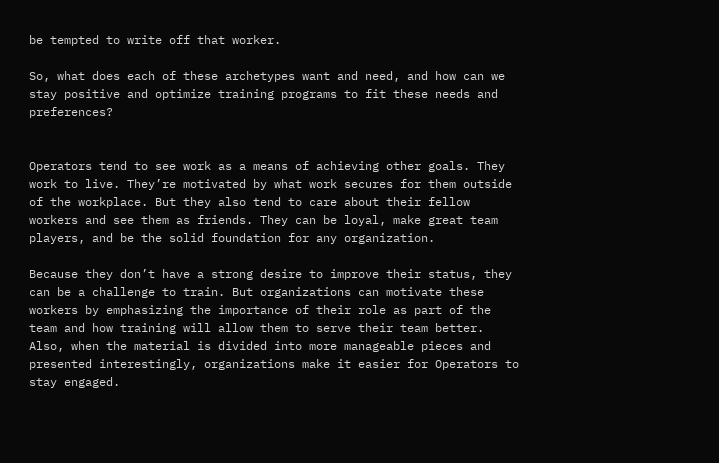be tempted to write off that worker.

So, what does each of these archetypes want and need, and how can we stay positive and optimize training programs to fit these needs and preferences?


Operators tend to see work as a means of achieving other goals. They work to live. They’re motivated by what work secures for them outside of the workplace. But they also tend to care about their fellow workers and see them as friends. They can be loyal, make great team players, and be the solid foundation for any organization.

Because they don’t have a strong desire to improve their status, they can be a challenge to train. But organizations can motivate these workers by emphasizing the importance of their role as part of the team and how training will allow them to serve their team better. Also, when the material is divided into more manageable pieces and presented interestingly, organizations make it easier for Operators to stay engaged.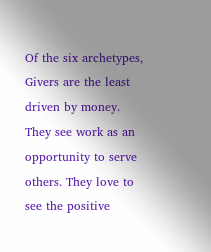Of the six archetypes, Givers are the least driven by money. They see work as an opportunity to serve others. They love to see the positive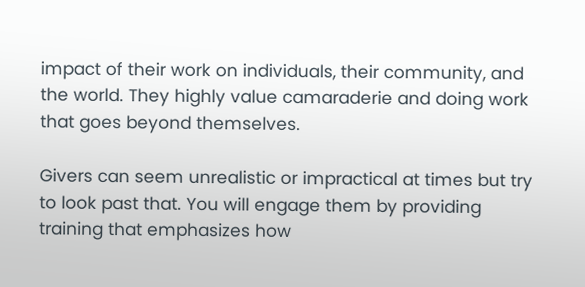impact of their work on individuals, their community, and the world. They highly value camaraderie and doing work that goes beyond themselves.

Givers can seem unrealistic or impractical at times but try to look past that. You will engage them by providing training that emphasizes how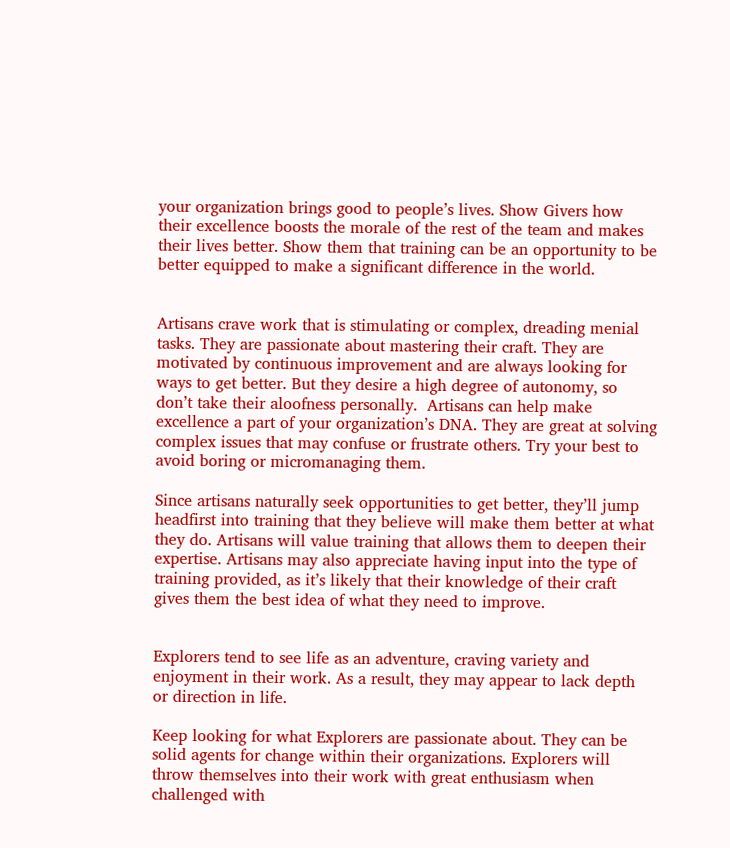your organization brings good to people’s lives. Show Givers how their excellence boosts the morale of the rest of the team and makes their lives better. Show them that training can be an opportunity to be better equipped to make a significant difference in the world.


Artisans crave work that is stimulating or complex, dreading menial tasks. They are passionate about mastering their craft. They are motivated by continuous improvement and are always looking for ways to get better. But they desire a high degree of autonomy, so don’t take their aloofness personally.  Artisans can help make excellence a part of your organization’s DNA. They are great at solving complex issues that may confuse or frustrate others. Try your best to avoid boring or micromanaging them.

Since artisans naturally seek opportunities to get better, they’ll jump headfirst into training that they believe will make them better at what they do. Artisans will value training that allows them to deepen their expertise. Artisans may also appreciate having input into the type of training provided, as it’s likely that their knowledge of their craft gives them the best idea of what they need to improve.


Explorers tend to see life as an adventure, craving variety and enjoyment in their work. As a result, they may appear to lack depth or direction in life.

Keep looking for what Explorers are passionate about. They can be solid agents for change within their organizations. Explorers will throw themselves into their work with great enthusiasm when challenged with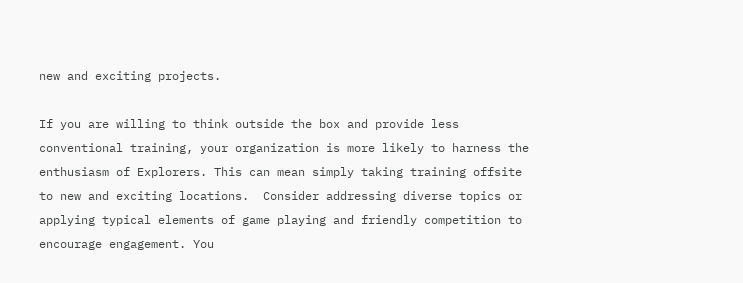new and exciting projects.

If you are willing to think outside the box and provide less conventional training, your organization is more likely to harness the enthusiasm of Explorers. This can mean simply taking training offsite to new and exciting locations.  Consider addressing diverse topics or applying typical elements of game playing and friendly competition to encourage engagement. You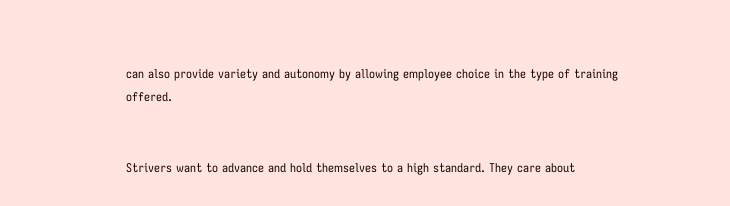can also provide variety and autonomy by allowing employee choice in the type of training offered.


Strivers want to advance and hold themselves to a high standard. They care about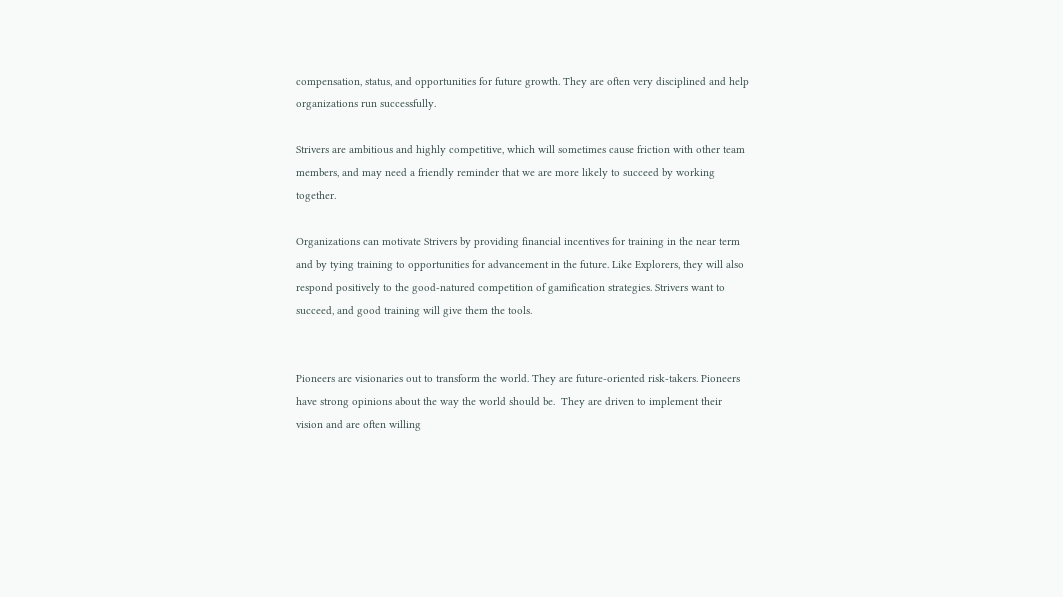compensation, status, and opportunities for future growth. They are often very disciplined and help organizations run successfully.

Strivers are ambitious and highly competitive, which will sometimes cause friction with other team members, and may need a friendly reminder that we are more likely to succeed by working together.

Organizations can motivate Strivers by providing financial incentives for training in the near term and by tying training to opportunities for advancement in the future. Like Explorers, they will also respond positively to the good-natured competition of gamification strategies. Strivers want to succeed, and good training will give them the tools.


Pioneers are visionaries out to transform the world. They are future-oriented risk-takers. Pioneers have strong opinions about the way the world should be.  They are driven to implement their vision and are often willing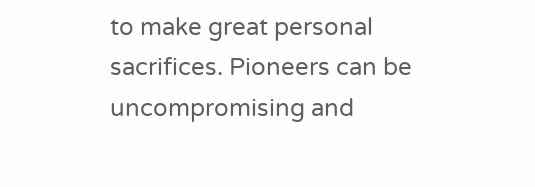to make great personal sacrifices. Pioneers can be uncompromising and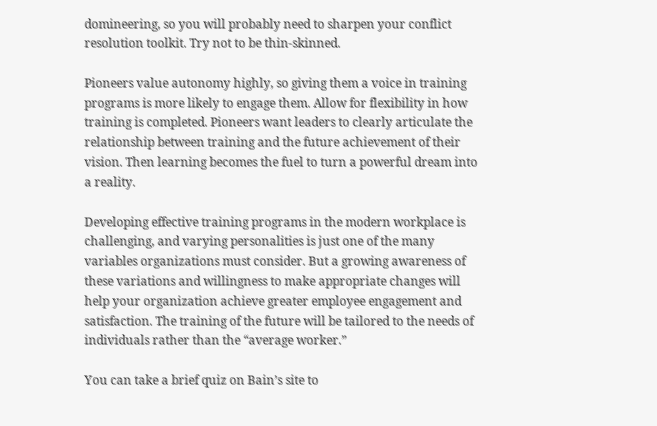domineering, so you will probably need to sharpen your conflict resolution toolkit. Try not to be thin-skinned.

Pioneers value autonomy highly, so giving them a voice in training programs is more likely to engage them. Allow for flexibility in how training is completed. Pioneers want leaders to clearly articulate the relationship between training and the future achievement of their vision. Then learning becomes the fuel to turn a powerful dream into a reality.

Developing effective training programs in the modern workplace is challenging, and varying personalities is just one of the many variables organizations must consider. But a growing awareness of these variations and willingness to make appropriate changes will help your organization achieve greater employee engagement and satisfaction. The training of the future will be tailored to the needs of individuals rather than the “average worker.”

You can take a brief quiz on Bain’s site to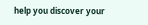help you discover your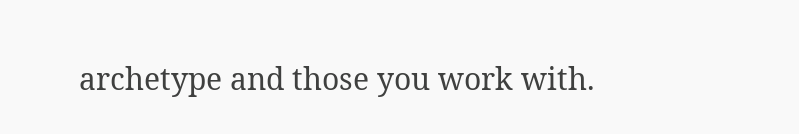archetype and those you work with.